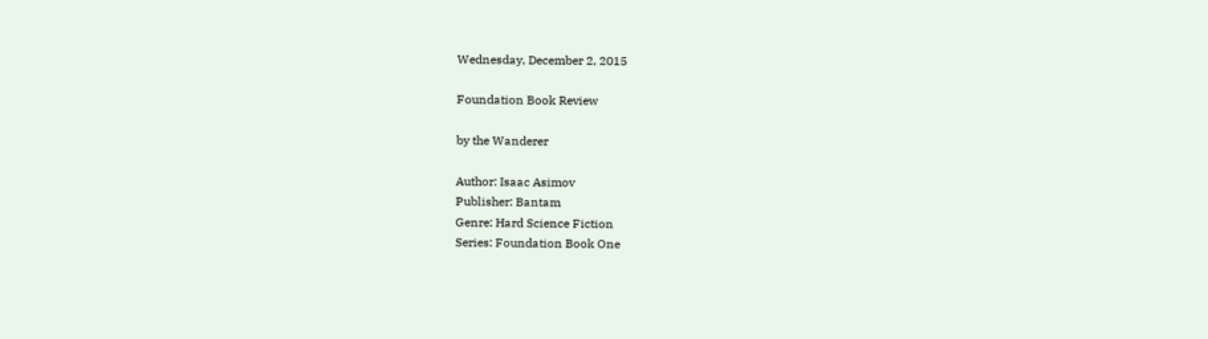Wednesday, December 2, 2015

Foundation Book Review

by the Wanderer

Author: Isaac Asimov
Publisher: Bantam
Genre: Hard Science Fiction
Series: Foundation Book One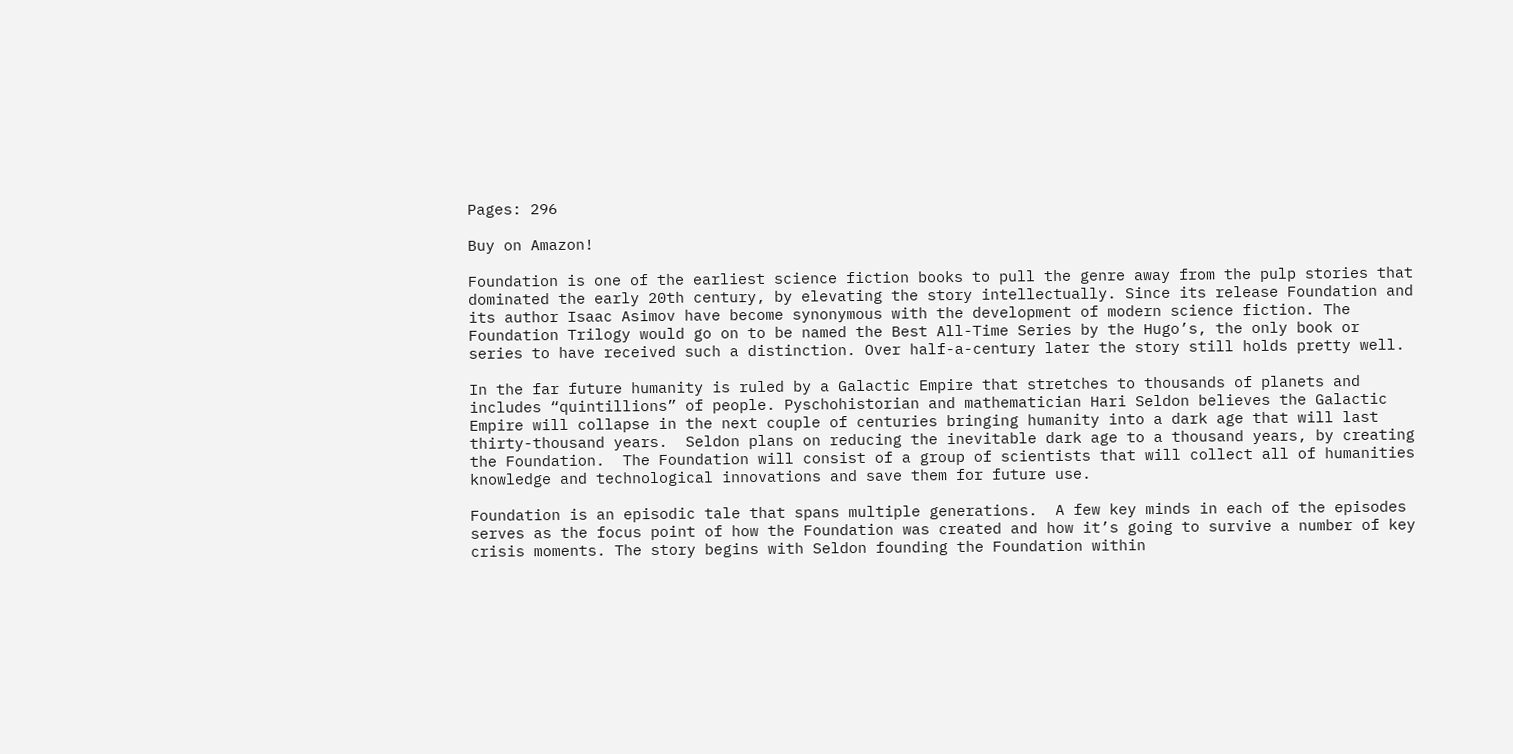Pages: 296

Buy on Amazon!

Foundation is one of the earliest science fiction books to pull the genre away from the pulp stories that dominated the early 20th century, by elevating the story intellectually. Since its release Foundation and its author Isaac Asimov have become synonymous with the development of modern science fiction. The Foundation Trilogy would go on to be named the Best All-Time Series by the Hugo’s, the only book or series to have received such a distinction. Over half-a-century later the story still holds pretty well.

In the far future humanity is ruled by a Galactic Empire that stretches to thousands of planets and includes “quintillions” of people. Pyschohistorian and mathematician Hari Seldon believes the Galactic Empire will collapse in the next couple of centuries bringing humanity into a dark age that will last thirty-thousand years.  Seldon plans on reducing the inevitable dark age to a thousand years, by creating the Foundation.  The Foundation will consist of a group of scientists that will collect all of humanities knowledge and technological innovations and save them for future use.

Foundation is an episodic tale that spans multiple generations.  A few key minds in each of the episodes serves as the focus point of how the Foundation was created and how it’s going to survive a number of key crisis moments. The story begins with Seldon founding the Foundation within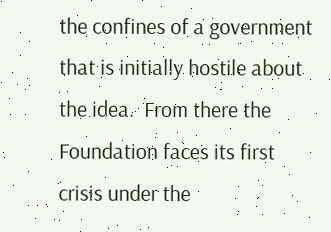the confines of a government that is initially hostile about the idea.  From there the Foundation faces its first crisis under the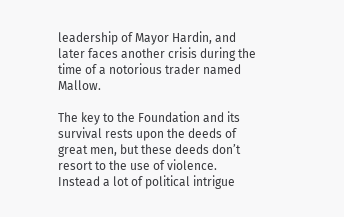leadership of Mayor Hardin, and later faces another crisis during the time of a notorious trader named Mallow.

The key to the Foundation and its survival rests upon the deeds of great men, but these deeds don’t resort to the use of violence. Instead a lot of political intrigue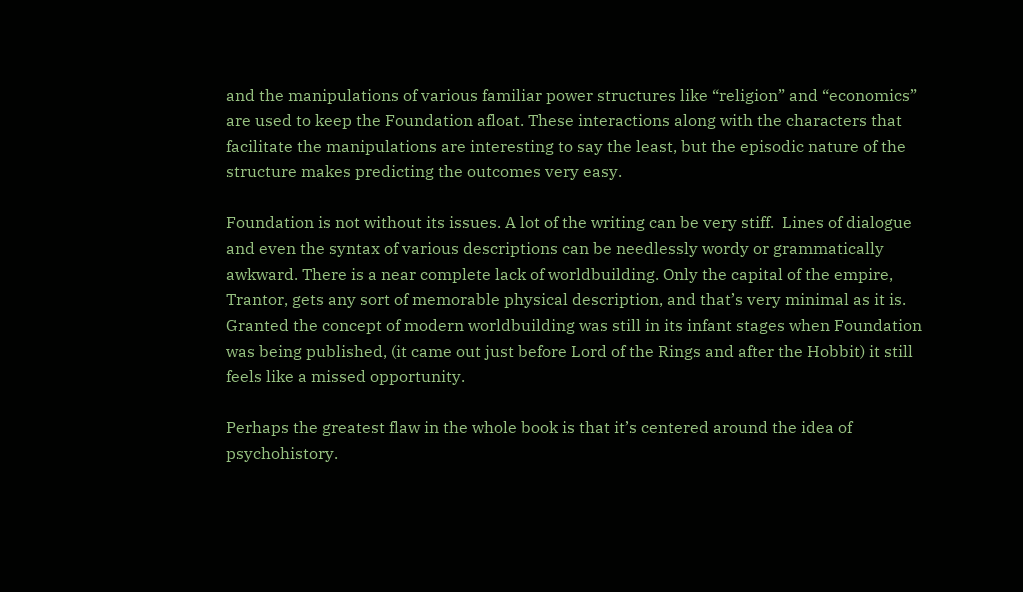and the manipulations of various familiar power structures like “religion” and “economics” are used to keep the Foundation afloat. These interactions along with the characters that facilitate the manipulations are interesting to say the least, but the episodic nature of the structure makes predicting the outcomes very easy.

Foundation is not without its issues. A lot of the writing can be very stiff.  Lines of dialogue and even the syntax of various descriptions can be needlessly wordy or grammatically awkward. There is a near complete lack of worldbuilding. Only the capital of the empire, Trantor, gets any sort of memorable physical description, and that’s very minimal as it is.  Granted the concept of modern worldbuilding was still in its infant stages when Foundation was being published, (it came out just before Lord of the Rings and after the Hobbit) it still feels like a missed opportunity.

Perhaps the greatest flaw in the whole book is that it’s centered around the idea of psychohistory.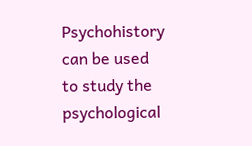Psychohistory can be used to study the psychological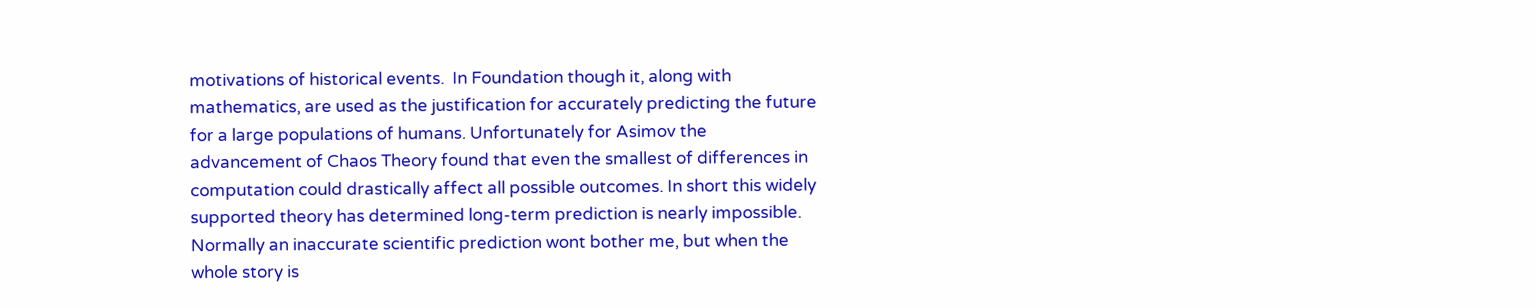motivations of historical events.  In Foundation though it, along with mathematics, are used as the justification for accurately predicting the future for a large populations of humans. Unfortunately for Asimov the advancement of Chaos Theory found that even the smallest of differences in computation could drastically affect all possible outcomes. In short this widely supported theory has determined long-term prediction is nearly impossible. Normally an inaccurate scientific prediction wont bother me, but when the whole story is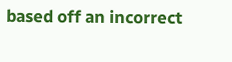based off an incorrect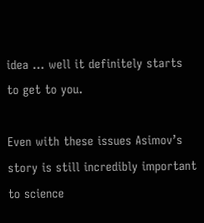idea … well it definitely starts to get to you.

Even with these issues Asimov’s story is still incredibly important to science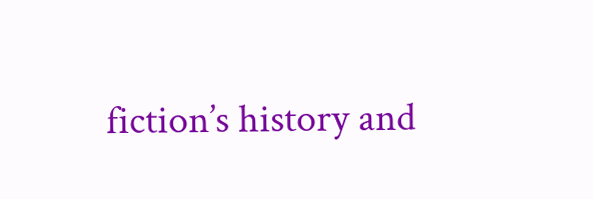fiction’s history and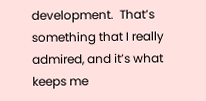development.  That’s something that I really admired, and it’s what keeps me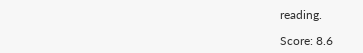reading.

Score: 8.6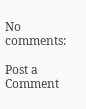No comments:

Post a Comment